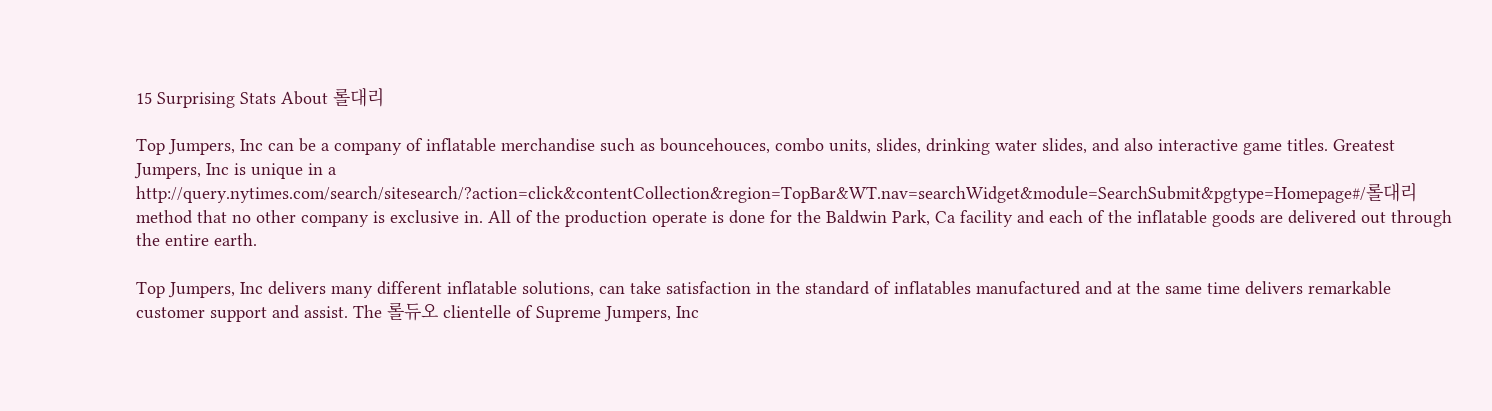15 Surprising Stats About 롤대리

Top Jumpers, Inc can be a company of inflatable merchandise such as bouncehouces, combo units, slides, drinking water slides, and also interactive game titles. Greatest Jumpers, Inc is unique in a http://query.nytimes.com/search/sitesearch/?action=click&contentCollection&region=TopBar&WT.nav=searchWidget&module=SearchSubmit&pgtype=Homepage#/롤대리 method that no other company is exclusive in. All of the production operate is done for the Baldwin Park, Ca facility and each of the inflatable goods are delivered out through the entire earth.

Top Jumpers, Inc delivers many different inflatable solutions, can take satisfaction in the standard of inflatables manufactured and at the same time delivers remarkable customer support and assist. The 롤듀오 clientelle of Supreme Jumpers, Inc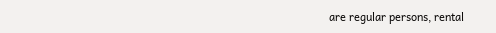are regular persons, rental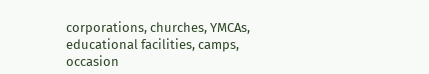corporations, churches, YMCAs, educational facilities, camps, occasion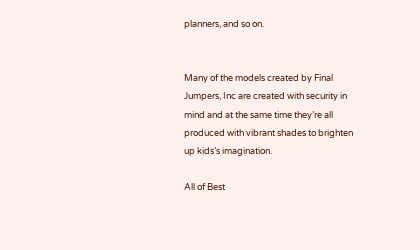planners, and so on.


Many of the models created by Final Jumpers, Inc are created with security in mind and at the same time they’re all produced with vibrant shades to brighten up kids’s imagination.

All of Best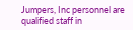Jumpers, Inc personnel are qualified staff in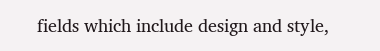fields which include design and style,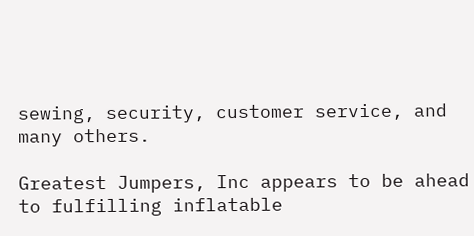sewing, security, customer service, and many others.

Greatest Jumpers, Inc appears to be ahead to fulfilling inflatable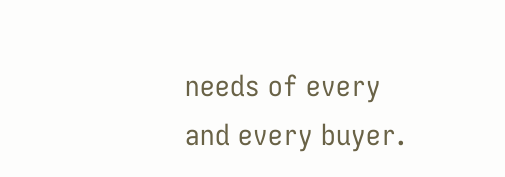needs of every and every buyer.